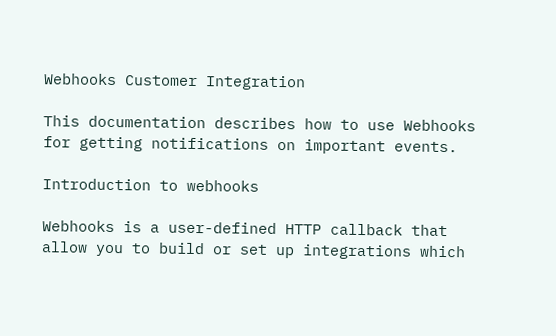Webhooks Customer Integration

This documentation describes how to use Webhooks for getting notifications on important events.

Introduction to webhooks

Webhooks is a user-defined HTTP callback that allow you to build or set up integrations which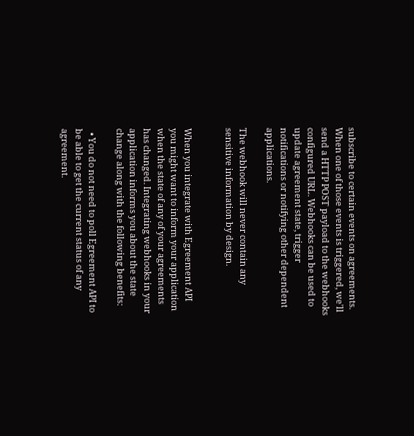subscribe to certain events on agreements. When one of those events is triggered, we'll send a HTTP POST payload to the webhooks configured URL. Webhooks can be used to update agreement state, trigger notifications or notifying other dependent applications.

The webhook will never contain any sensitive information by design.


When you integrate with Egreement API you might want to inform your application when the state of any of your agreements has changed. Integrating webhooks in your application informs you about the state change along with the following benefits:

  • You do not need to poll Egreement API to be able to get the current status of any agreement.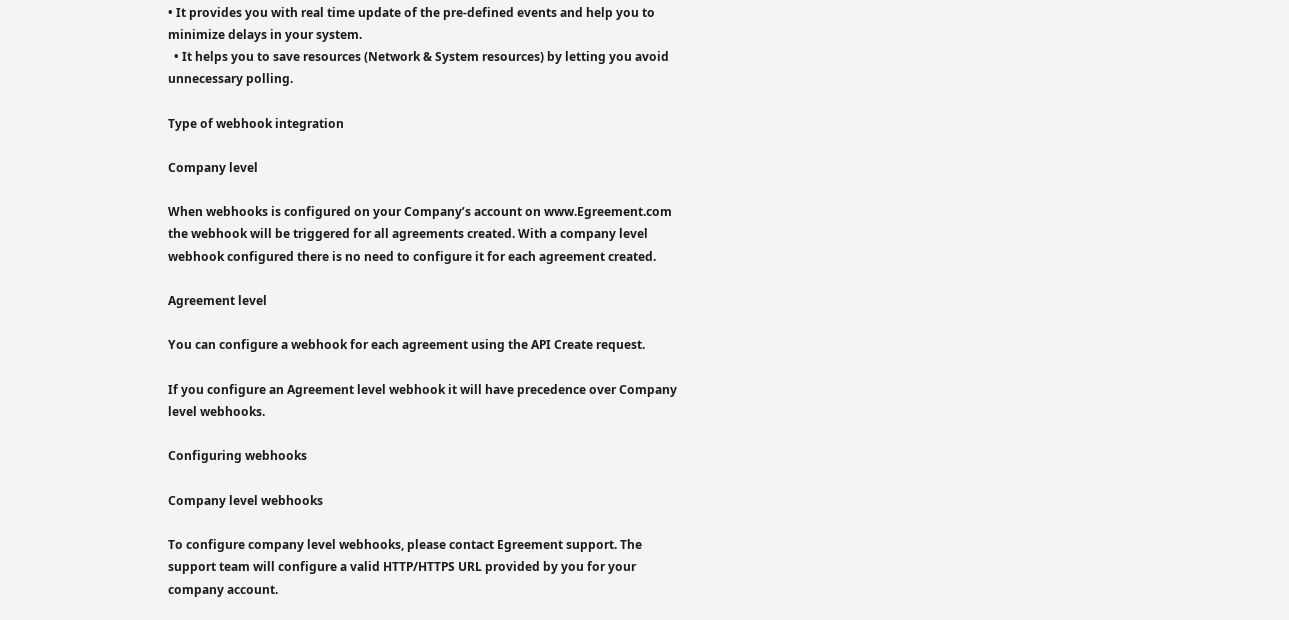• It provides you with real time update of the pre-defined events and help you to minimize delays in your system.
  • It helps you to save resources (Network & System resources) by letting you avoid unnecessary polling.

Type of webhook integration

Company level

When webhooks is configured on your Company’s account on www.Egreement.com the webhook will be triggered for all agreements created. With a company level webhook configured there is no need to configure it for each agreement created.

Agreement level

You can configure a webhook for each agreement using the API Create request.

If you configure an Agreement level webhook it will have precedence over Company level webhooks.

Configuring webhooks

Company level webhooks

To configure company level webhooks, please contact Egreement support. The support team will configure a valid HTTP/HTTPS URL provided by you for your company account.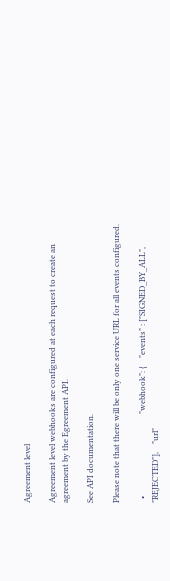Agreement level

Agreement level webhooks are configured at each request to create an agreement by the Egreement API.

See API documentation.

Please note that there will be only one service URL for all events configured.

  •                                         "webhook": {    "events" : ["SIGNED_BY_ALL", "REJECTED"],    "url"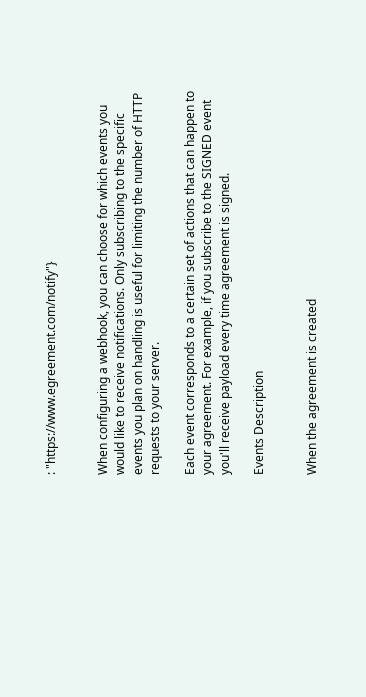: "https://www.egreement.com/notify"}


When configuring a webhook, you can choose for which events you would like to receive notifications. Only subscribing to the specific events you plan on handling is useful for limiting the number of HTTP requests to your server.

Each event corresponds to a certain set of actions that can happen to your agreement. For example, if you subscribe to the SIGNED event you'll receive payload every time agreement is signed.

Events Description


When the agreement is created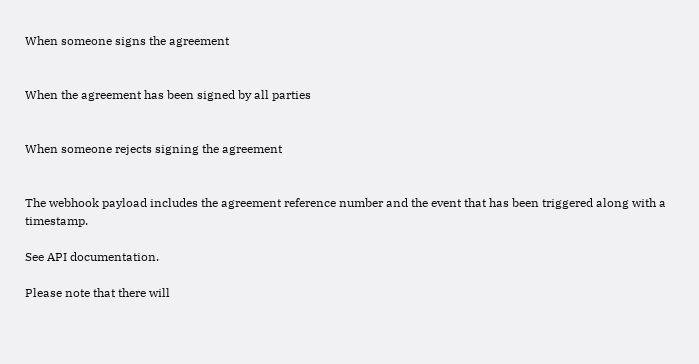When someone signs the agreement


When the agreement has been signed by all parties


When someone rejects signing the agreement


The webhook payload includes the agreement reference number and the event that has been triggered along with a timestamp.

See API documentation.

Please note that there will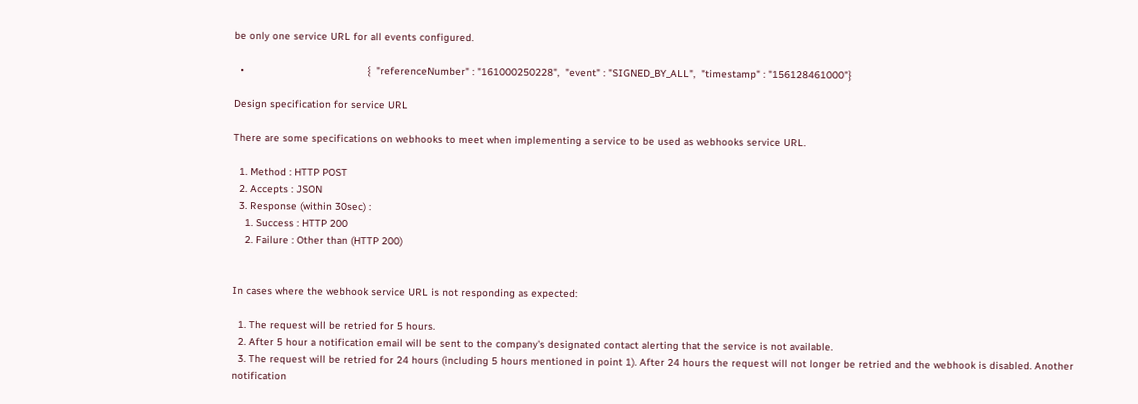be only one service URL for all events configured.

  •                                         {  "referenceNumber" : "161000250228",  "event" : "SIGNED_BY_ALL",  "timestamp" : "156128461000"}

Design specification for service URL

There are some specifications on webhooks to meet when implementing a service to be used as webhooks service URL.

  1. Method : HTTP POST
  2. Accepts : JSON
  3. Response (within 30sec) :
    1. Success : HTTP 200
    2. Failure : Other than (HTTP 200)


In cases where the webhook service URL is not responding as expected:

  1. The request will be retried for 5 hours.
  2. After 5 hour a notification email will be sent to the company's designated contact alerting that the service is not available.
  3. The request will be retried for 24 hours (including 5 hours mentioned in point 1). After 24 hours the request will not longer be retried and the webhook is disabled. Another notification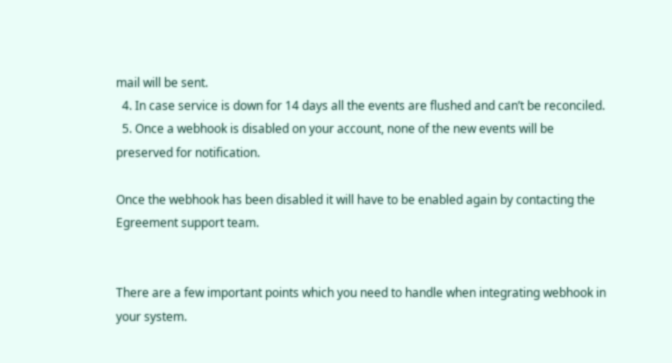mail will be sent.
  4. In case service is down for 14 days all the events are flushed and can’t be reconciled.
  5. Once a webhook is disabled on your account, none of the new events will be preserved for notification.

Once the webhook has been disabled it will have to be enabled again by contacting the Egreement support team.


There are a few important points which you need to handle when integrating webhook in your system.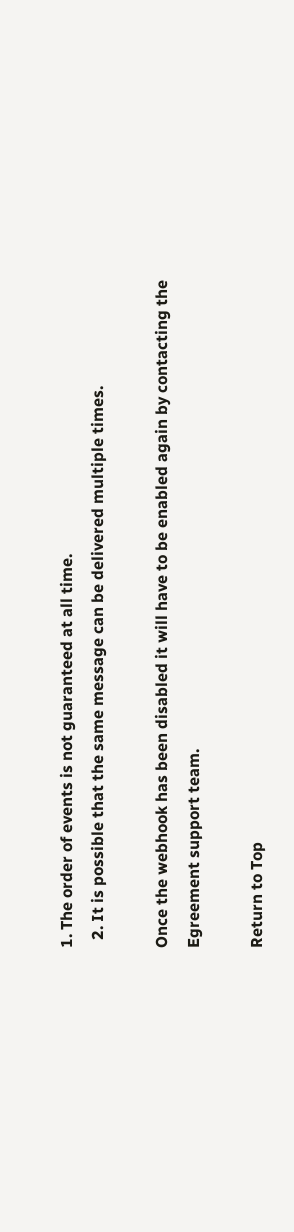1. The order of events is not guaranteed at all time.
  2. It is possible that the same message can be delivered multiple times.

Once the webhook has been disabled it will have to be enabled again by contacting the Egreement support team.

Return to Top